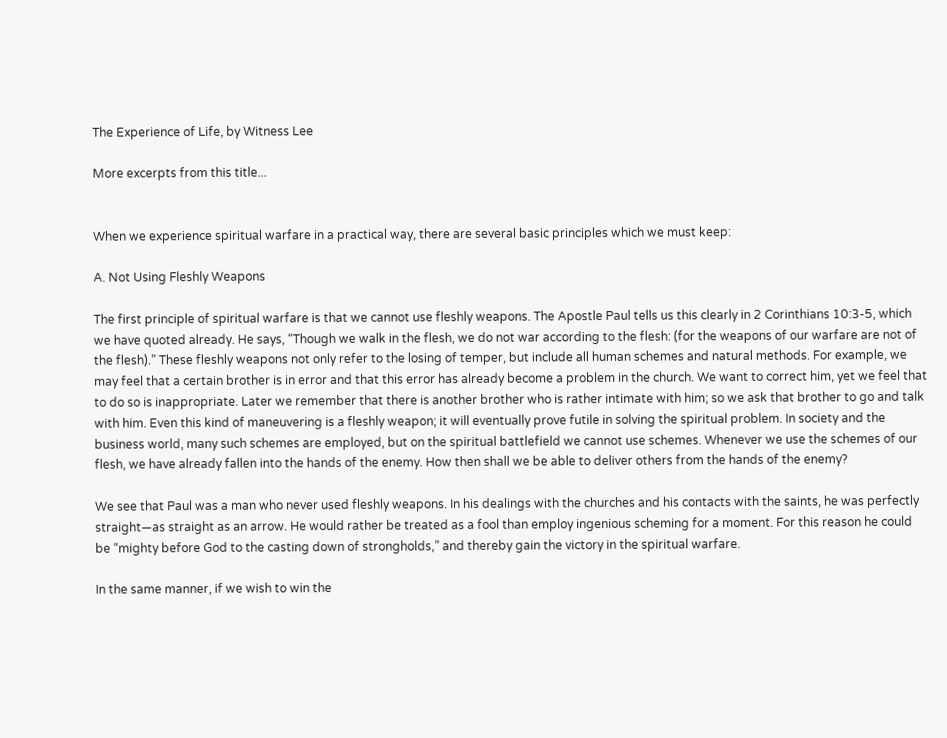The Experience of Life, by Witness Lee

More excerpts from this title...


When we experience spiritual warfare in a practical way, there are several basic principles which we must keep:

A. Not Using Fleshly Weapons

The first principle of spiritual warfare is that we cannot use fleshly weapons. The Apostle Paul tells us this clearly in 2 Corinthians 10:3-5, which we have quoted already. He says, “Though we walk in the flesh, we do not war according to the flesh: (for the weapons of our warfare are not of the flesh).” These fleshly weapons not only refer to the losing of temper, but include all human schemes and natural methods. For example, we may feel that a certain brother is in error and that this error has already become a problem in the church. We want to correct him, yet we feel that to do so is inappropriate. Later we remember that there is another brother who is rather intimate with him; so we ask that brother to go and talk with him. Even this kind of maneuvering is a fleshly weapon; it will eventually prove futile in solving the spiritual problem. In society and the business world, many such schemes are employed, but on the spiritual battlefield we cannot use schemes. Whenever we use the schemes of our flesh, we have already fallen into the hands of the enemy. How then shall we be able to deliver others from the hands of the enemy?

We see that Paul was a man who never used fleshly weapons. In his dealings with the churches and his contacts with the saints, he was perfectly straight—as straight as an arrow. He would rather be treated as a fool than employ ingenious scheming for a moment. For this reason he could be “mighty before God to the casting down of strongholds,” and thereby gain the victory in the spiritual warfare.

In the same manner, if we wish to win the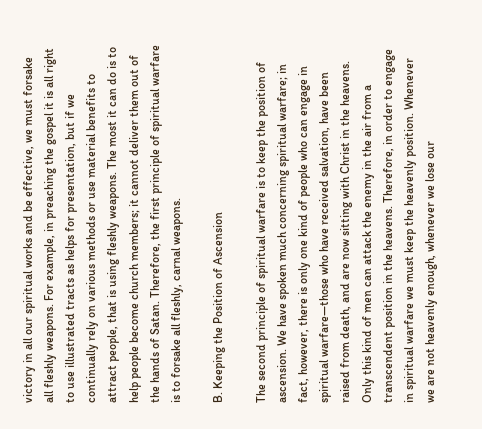victory in all our spiritual works and be effective, we must forsake all fleshly weapons. For example, in preaching the gospel it is all right to use illustrated tracts as helps for presentation, but if we continually rely on various methods or use material benefits to attract people, that is using fleshly weapons. The most it can do is to help people become church members; it cannot deliver them out of the hands of Satan. Therefore, the first principle of spiritual warfare is to forsake all fleshly, carnal weapons.

B. Keeping the Position of Ascension

The second principle of spiritual warfare is to keep the position of ascension. We have spoken much concerning spiritual warfare; in fact, however, there is only one kind of people who can engage in spiritual warfare—those who have received salvation, have been raised from death, and are now sitting with Christ in the heavens. Only this kind of men can attack the enemy in the air from a transcendent position in the heavens. Therefore, in order to engage in spiritual warfare we must keep the heavenly position. Whenever we are not heavenly enough, whenever we lose our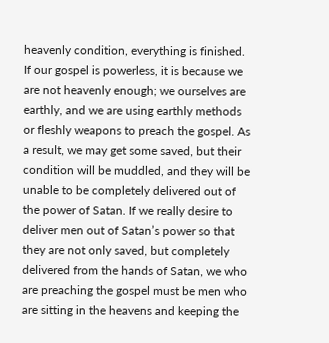heavenly condition, everything is finished. If our gospel is powerless, it is because we are not heavenly enough; we ourselves are earthly, and we are using earthly methods or fleshly weapons to preach the gospel. As a result, we may get some saved, but their condition will be muddled, and they will be unable to be completely delivered out of the power of Satan. If we really desire to deliver men out of Satan’s power so that they are not only saved, but completely delivered from the hands of Satan, we who are preaching the gospel must be men who are sitting in the heavens and keeping the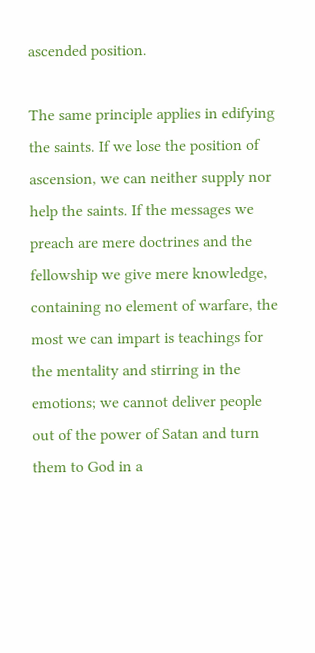ascended position.

The same principle applies in edifying the saints. If we lose the position of ascension, we can neither supply nor help the saints. If the messages we preach are mere doctrines and the fellowship we give mere knowledge, containing no element of warfare, the most we can impart is teachings for the mentality and stirring in the emotions; we cannot deliver people out of the power of Satan and turn them to God in a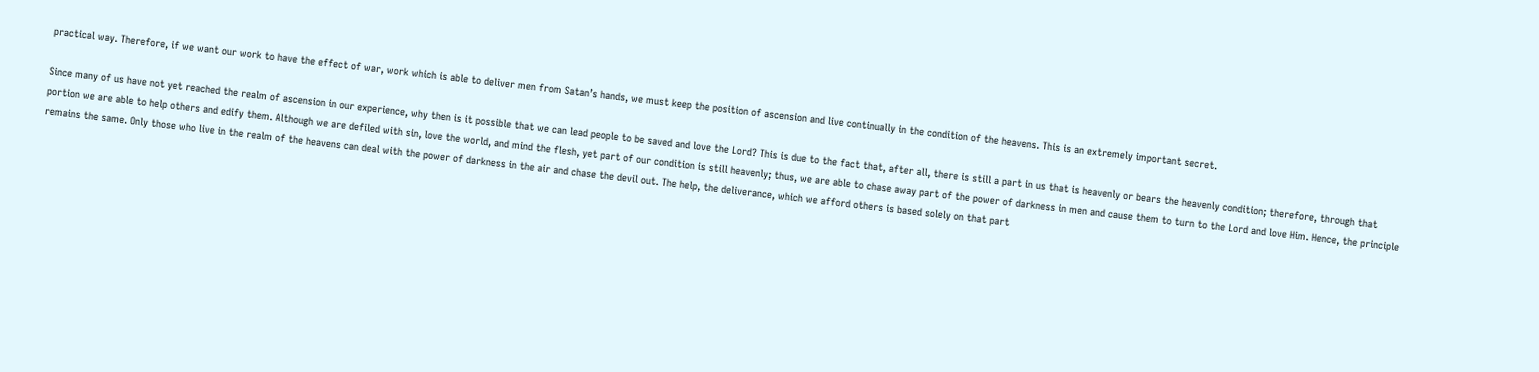practical way. Therefore, if we want our work to have the effect of war, work which is able to deliver men from Satan’s hands, we must keep the position of ascension and live continually in the condition of the heavens. This is an extremely important secret.

Since many of us have not yet reached the realm of ascension in our experience, why then is it possible that we can lead people to be saved and love the Lord? This is due to the fact that, after all, there is still a part in us that is heavenly or bears the heavenly condition; therefore, through that portion we are able to help others and edify them. Although we are defiled with sin, love the world, and mind the flesh, yet part of our condition is still heavenly; thus, we are able to chase away part of the power of darkness in men and cause them to turn to the Lord and love Him. Hence, the principle remains the same. Only those who live in the realm of the heavens can deal with the power of darkness in the air and chase the devil out. The help, the deliverance, which we afford others is based solely on that part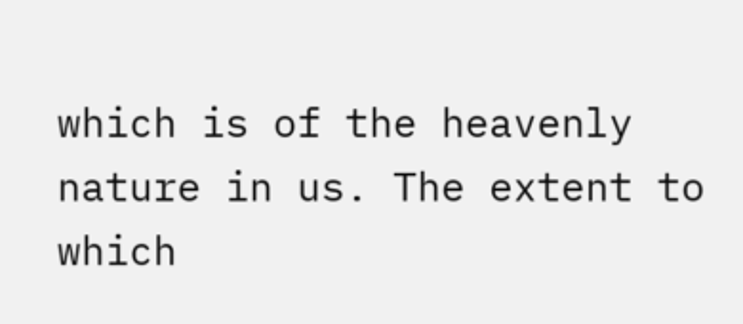which is of the heavenly nature in us. The extent to which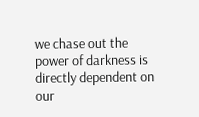we chase out the power of darkness is directly dependent on our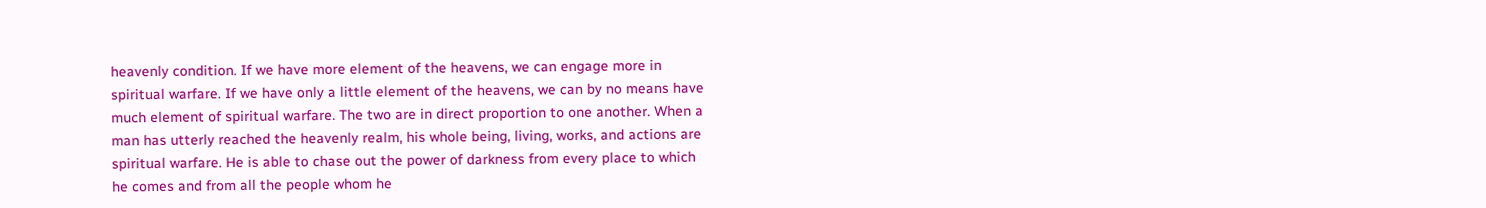heavenly condition. If we have more element of the heavens, we can engage more in spiritual warfare. If we have only a little element of the heavens, we can by no means have much element of spiritual warfare. The two are in direct proportion to one another. When a man has utterly reached the heavenly realm, his whole being, living, works, and actions are spiritual warfare. He is able to chase out the power of darkness from every place to which he comes and from all the people whom he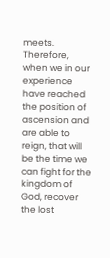meets. Therefore, when we in our experience have reached the position of ascension and are able to reign, that will be the time we can fight for the kingdom of God, recover the lost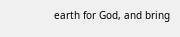earth for God, and bring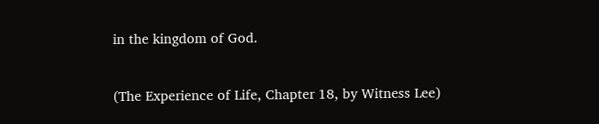in the kingdom of God.

(The Experience of Life, Chapter 18, by Witness Lee)